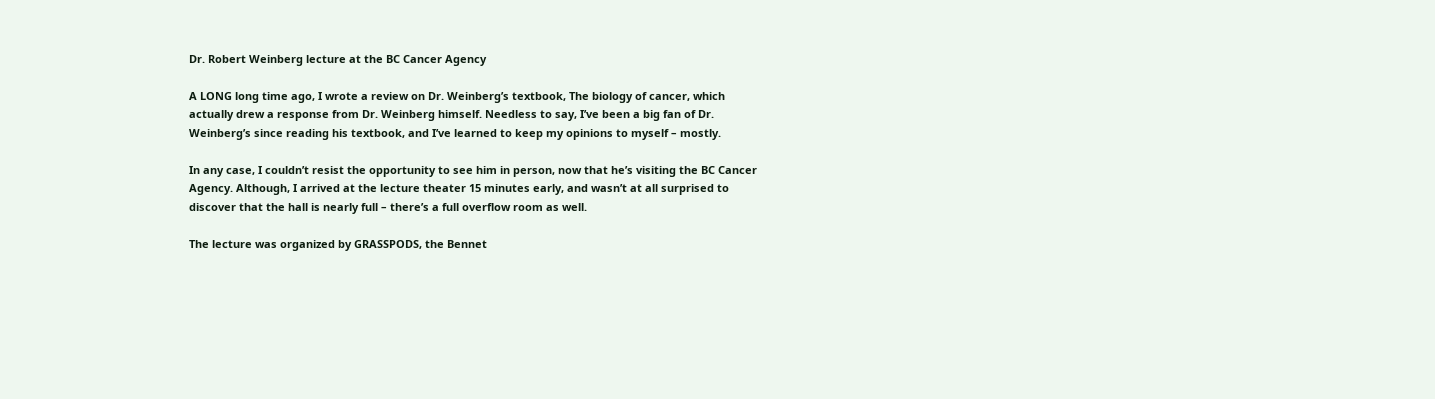Dr. Robert Weinberg lecture at the BC Cancer Agency

A LONG long time ago, I wrote a review on Dr. Weinberg’s textbook, The biology of cancer, which actually drew a response from Dr. Weinberg himself. Needless to say, I’ve been a big fan of Dr. Weinberg’s since reading his textbook, and I’ve learned to keep my opinions to myself – mostly.

In any case, I couldn’t resist the opportunity to see him in person, now that he’s visiting the BC Cancer Agency. Although, I arrived at the lecture theater 15 minutes early, and wasn’t at all surprised to discover that the hall is nearly full – there’s a full overflow room as well.

The lecture was organized by GRASSPODS, the Bennet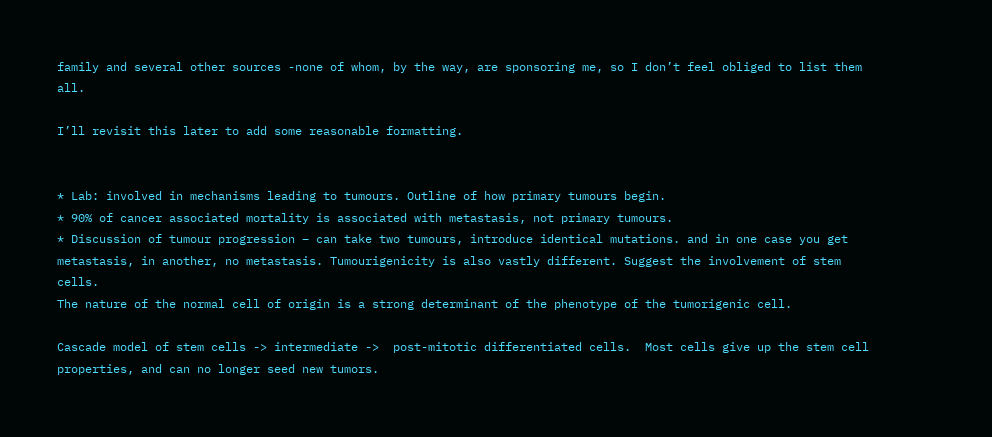family and several other sources -none of whom, by the way, are sponsoring me, so I don’t feel obliged to list them all.

I’ll revisit this later to add some reasonable formatting.


* Lab: involved in mechanisms leading to tumours. Outline of how primary tumours begin.
* 90% of cancer associated mortality is associated with metastasis, not primary tumours.
* Discussion of tumour progression – can take two tumours, introduce identical mutations. and in one case you get metastasis, in another, no metastasis. Tumourigenicity is also vastly different. Suggest the involvement of stem cells.
The nature of the normal cell of origin is a strong determinant of the phenotype of the tumorigenic cell.

Cascade model of stem cells -> intermediate ->  post-mitotic differentiated cells.  Most cells give up the stem cell properties, and can no longer seed new tumors.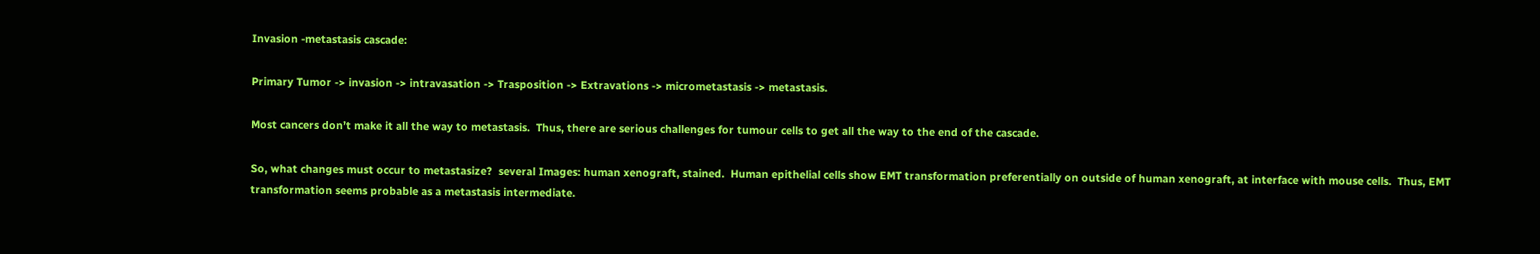Invasion -metastasis cascade:

Primary Tumor -> invasion -> intravasation -> Trasposition -> Extravations -> micrometastasis -> metastasis.

Most cancers don’t make it all the way to metastasis.  Thus, there are serious challenges for tumour cells to get all the way to the end of the cascade.

So, what changes must occur to metastasize?  several Images: human xenograft, stained.  Human epithelial cells show EMT transformation preferentially on outside of human xenograft, at interface with mouse cells.  Thus, EMT transformation seems probable as a metastasis intermediate.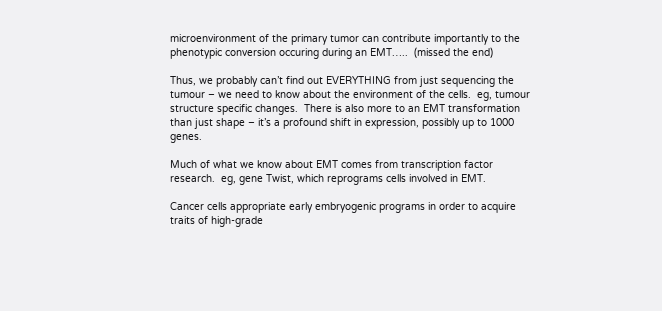microenvironment of the primary tumor can contribute importantly to the phenotypic conversion occuring during an EMT…..  (missed the end)

Thus, we probably can’t find out EVERYTHING from just sequencing the tumour – we need to know about the environment of the cells.  eg, tumour structure specific changes.  There is also more to an EMT transformation than just shape – it’s a profound shift in expression, possibly up to 1000 genes.

Much of what we know about EMT comes from transcription factor research.  eg, gene Twist, which reprograms cells involved in EMT.

Cancer cells appropriate early embryogenic programs in order to acquire traits of high-grade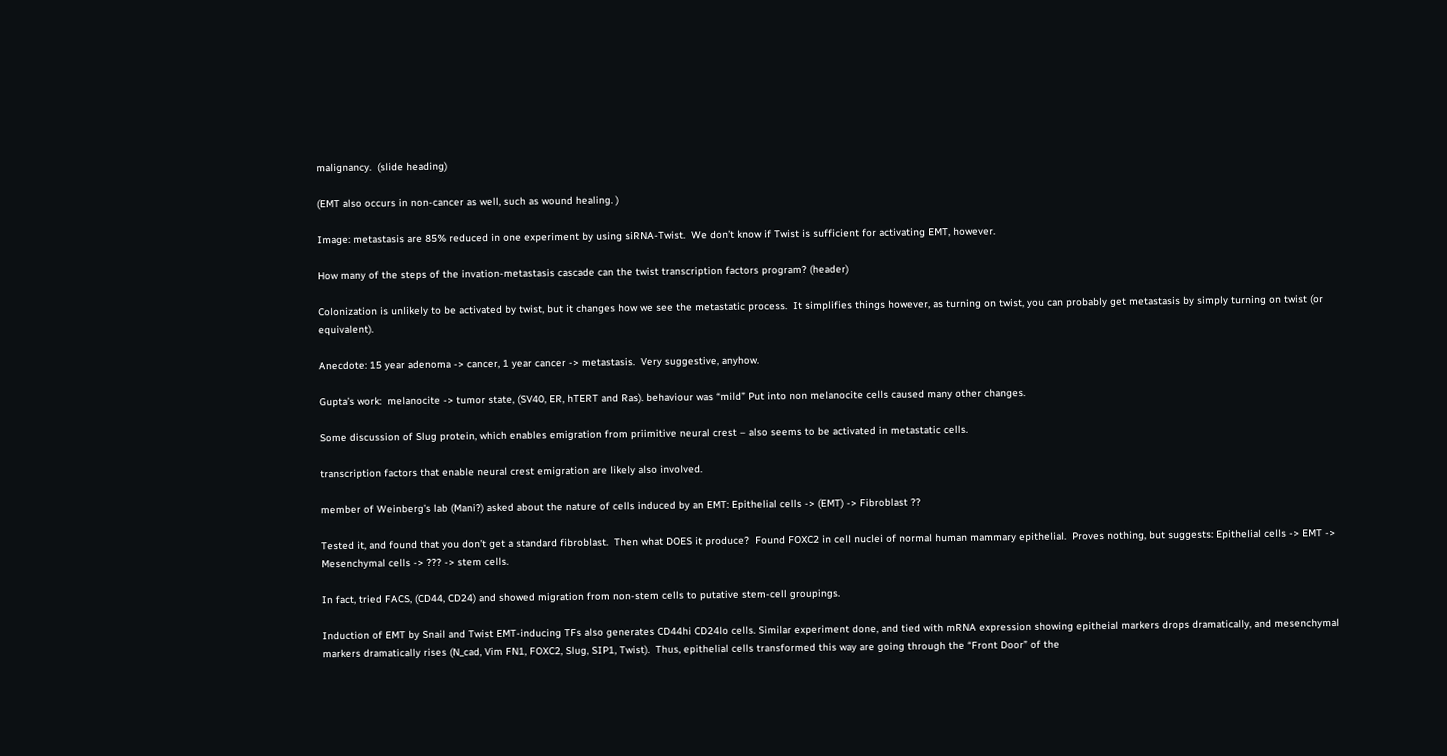malignancy.  (slide heading)

(EMT also occurs in non-cancer as well, such as wound healing. )

Image: metastasis are 85% reduced in one experiment by using siRNA-Twist.  We don’t know if Twist is sufficient for activating EMT, however.

How many of the steps of the invation-metastasis cascade can the twist transcription factors program? (header)

Colonization is unlikely to be activated by twist, but it changes how we see the metastatic process.  It simplifies things however, as turning on twist, you can probably get metastasis by simply turning on twist (or equivalent).

Anecdote: 15 year adenoma -> cancer, 1 year cancer -> metastasis.  Very suggestive, anyhow.

Gupta’s work:  melanocite -> tumor state, (SV40, ER, hTERT and Ras). behaviour was “mild” Put into non melanocite cells caused many other changes.

Some discussion of Slug protein, which enables emigration from priimitive neural crest – also seems to be activated in metastatic cells.

transcription factors that enable neural crest emigration are likely also involved.

member of Weinberg’s lab (Mani?) asked about the nature of cells induced by an EMT: Epithelial cells -> (EMT) -> Fibroblast ??

Tested it, and found that you don’t get a standard fibroblast.  Then what DOES it produce?  Found FOXC2 in cell nuclei of normal human mammary epithelial.  Proves nothing, but suggests: Epithelial cells -> EMT -> Mesenchymal cells -> ??? -> stem cells.

In fact, tried FACS, (CD44, CD24) and showed migration from non-stem cells to putative stem-cell groupings.

Induction of EMT by Snail and Twist EMT-inducing TFs also generates CD44hi CD24lo cells. Similar experiment done, and tied with mRNA expression showing epitheial markers drops dramatically, and mesenchymal markers dramatically rises (N_cad, Vim FN1, FOXC2, Slug, SIP1, Twist).  Thus, epithelial cells transformed this way are going through the “Front Door” of the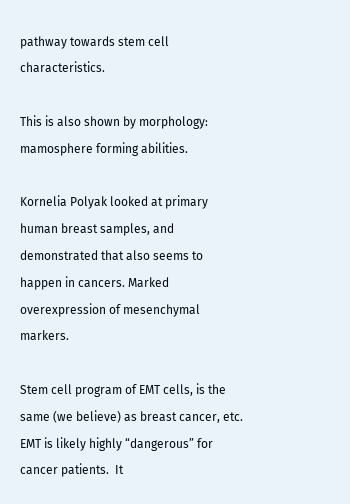pathway towards stem cell characteristics.

This is also shown by morphology: mamosphere forming abilities.

Kornelia Polyak looked at primary human breast samples, and demonstrated that also seems to happen in cancers. Marked overexpression of mesenchymal markers.

Stem cell program of EMT cells, is the same (we believe) as breast cancer, etc.  EMT is likely highly “dangerous” for cancer patients.  It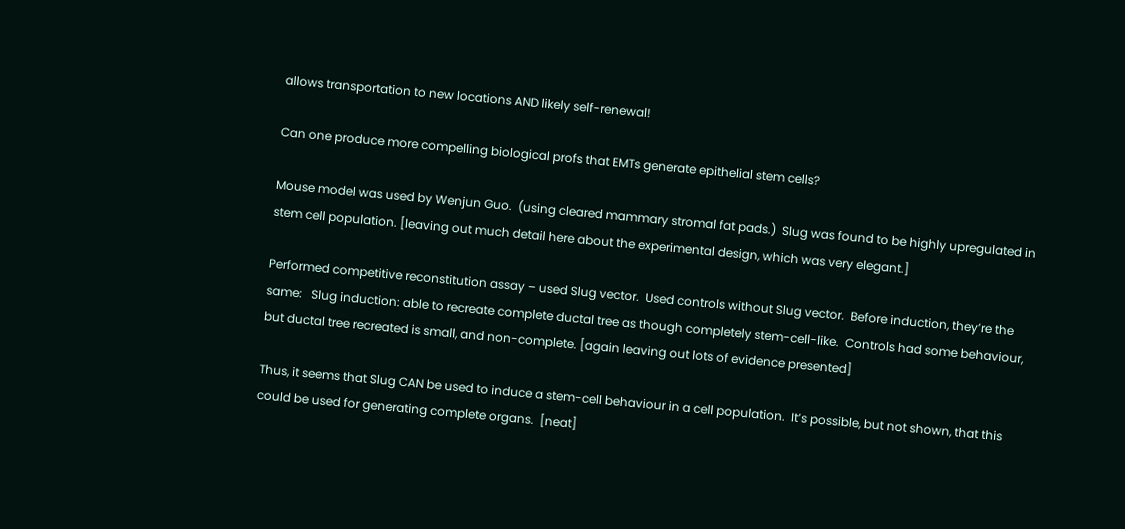allows transportation to new locations AND likely self-renewal!

Can one produce more compelling biological profs that EMTs generate epithelial stem cells?

Mouse model was used by Wenjun Guo.  (using cleared mammary stromal fat pads.)  Slug was found to be highly upregulated in stem cell population. [leaving out much detail here about the experimental design, which was very elegant.]

Performed competitive reconstitution assay – used Slug vector.  Used controls without Slug vector.  Before induction, they’re the same:   Slug induction: able to recreate complete ductal tree as though completely stem-cell-like.  Controls had some behaviour, but ductal tree recreated is small, and non-complete. [again leaving out lots of evidence presented]

Thus, it seems that Slug CAN be used to induce a stem-cell behaviour in a cell population.  It’s possible, but not shown, that this could be used for generating complete organs.  [neat]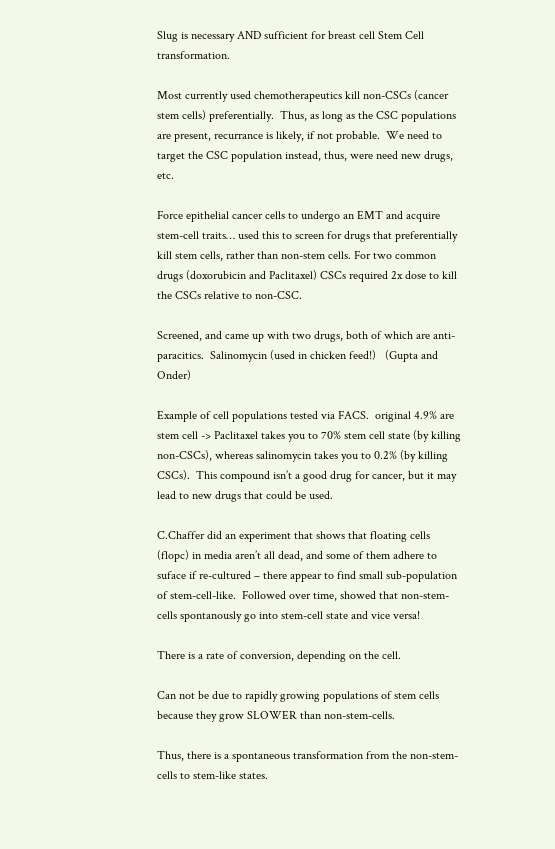Slug is necessary AND sufficient for breast cell Stem Cell transformation.

Most currently used chemotherapeutics kill non-CSCs (cancer stem cells) preferentially.  Thus, as long as the CSC populations are present, recurrance is likely, if not probable.  We need to target the CSC population instead, thus, were need new drugs, etc.

Force epithelial cancer cells to undergo an EMT and acquire stem-cell traits… used this to screen for drugs that preferentially kill stem cells, rather than non-stem cells. For two common drugs (doxorubicin and Paclitaxel) CSCs required 2x dose to kill the CSCs relative to non-CSC.

Screened, and came up with two drugs, both of which are anti-paracitics.  Salinomycin (used in chicken feed!)   (Gupta and Onder)

Example of cell populations tested via FACS.  original 4.9% are stem cell -> Paclitaxel takes you to 70% stem cell state (by killing non-CSCs), whereas salinomycin takes you to 0.2% (by killing CSCs).  This compound isn’t a good drug for cancer, but it may lead to new drugs that could be used.

C.Chaffer did an experiment that shows that floating cells (flopc) in media aren’t all dead, and some of them adhere to suface if re-cultured – there appear to find small sub-population of stem-cell-like.  Followed over time, showed that non-stem-cells spontanously go into stem-cell state and vice versa!

There is a rate of conversion, depending on the cell.

Can not be due to rapidly growing populations of stem cells because they grow SLOWER than non-stem-cells.

Thus, there is a spontaneous transformation from the non-stem-cells to stem-like states.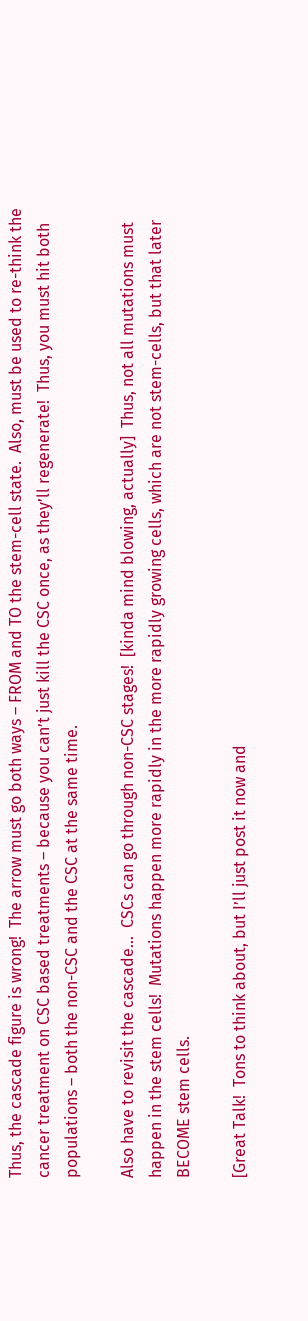Thus, the cascade figure is wrong!  The arrow must go both ways – FROM and TO the stem-cell state.  Also, must be used to re-think the cancer treatment on CSC based treatments – because you can’t just kill the CSC once, as they’ll regenerate!  Thus, you must hit both populations – both the non-CSC and the CSC at the same time.

Also have to revisit the cascade…  CSCs can go through non-CSC stages!  [kinda mind blowing, actually]  Thus, not all mutations must happen in the stem cells!  Mutations happen more rapidly in the more rapidly growing cells, which are not stem-cells, but that later BECOME stem cells.

[Great Talk!  Tons to think about, but I’ll just post it now and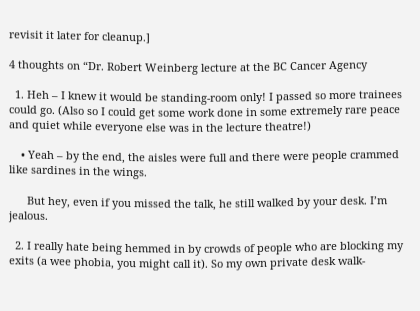revisit it later for cleanup.]

4 thoughts on “Dr. Robert Weinberg lecture at the BC Cancer Agency

  1. Heh – I knew it would be standing-room only! I passed so more trainees could go. (Also so I could get some work done in some extremely rare peace and quiet while everyone else was in the lecture theatre!)

    • Yeah – by the end, the aisles were full and there were people crammed like sardines in the wings.

      But hey, even if you missed the talk, he still walked by your desk. I’m jealous.

  2. I really hate being hemmed in by crowds of people who are blocking my exits (a wee phobia, you might call it). So my own private desk walk-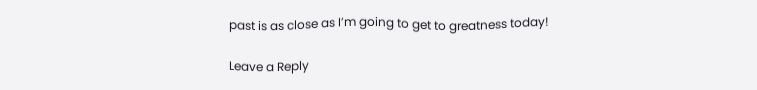past is as close as I’m going to get to greatness today!

Leave a Reply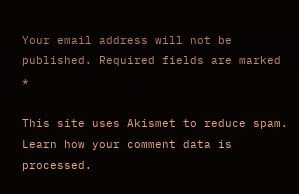Your email address will not be published. Required fields are marked *

This site uses Akismet to reduce spam. Learn how your comment data is processed.